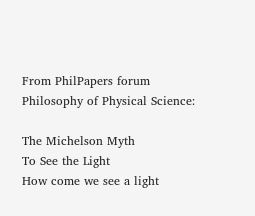From PhilPapers forum Philosophy of Physical Science:

The Michelson Myth
To See the Light
How come we see a light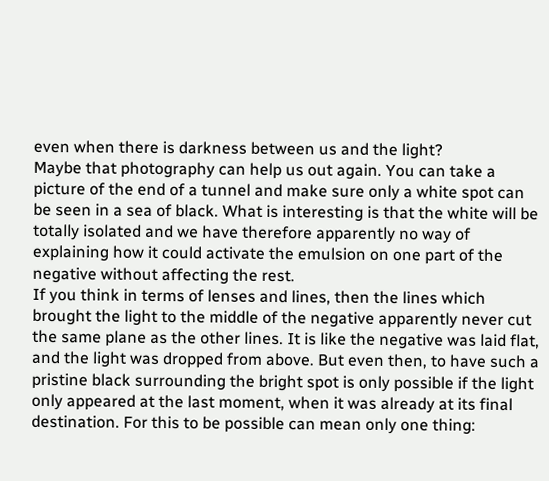even when there is darkness between us and the light?
Maybe that photography can help us out again. You can take a picture of the end of a tunnel and make sure only a white spot can be seen in a sea of black. What is interesting is that the white will be totally isolated and we have therefore apparently no way of explaining how it could activate the emulsion on one part of the negative without affecting the rest.
If you think in terms of lenses and lines, then the lines which brought the light to the middle of the negative apparently never cut the same plane as the other lines. It is like the negative was laid flat, and the light was dropped from above. But even then, to have such a pristine black surrounding the bright spot is only possible if the light only appeared at the last moment, when it was already at its final destination. For this to be possible can mean only one thing: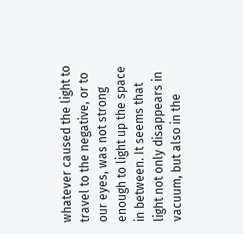whatever caused the light to travel to the negative, or to our eyes, was not strong enough to light up the space in between. It seems that light not only disappears in vacuum, but also in the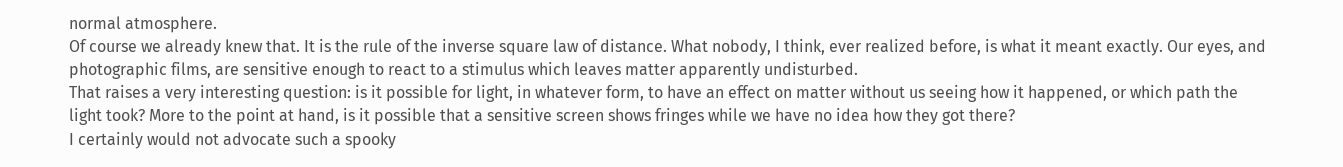normal atmosphere.
Of course we already knew that. It is the rule of the inverse square law of distance. What nobody, I think, ever realized before, is what it meant exactly. Our eyes, and photographic films, are sensitive enough to react to a stimulus which leaves matter apparently undisturbed.
That raises a very interesting question: is it possible for light, in whatever form, to have an effect on matter without us seeing how it happened, or which path the light took? More to the point at hand, is it possible that a sensitive screen shows fringes while we have no idea how they got there?
I certainly would not advocate such a spooky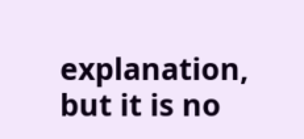explanation, but it is no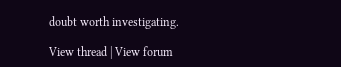doubt worth investigating.

View thread | View forum